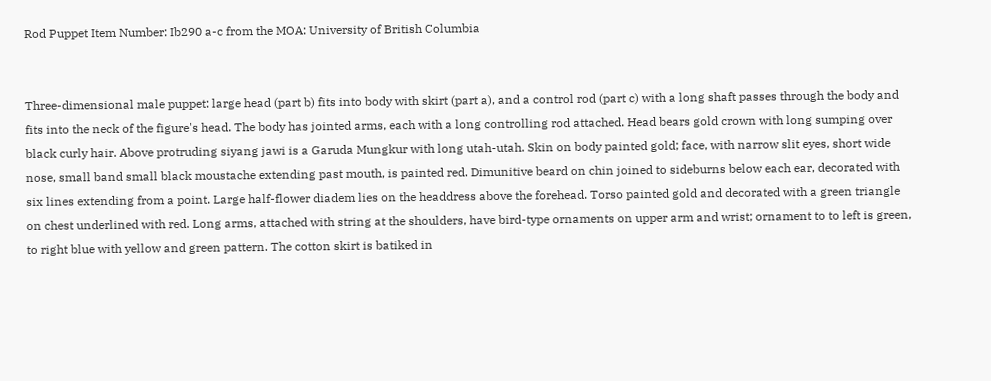Rod Puppet Item Number: Ib290 a-c from the MOA: University of British Columbia


Three-dimensional male puppet: large head (part b) fits into body with skirt (part a), and a control rod (part c) with a long shaft passes through the body and fits into the neck of the figure's head. The body has jointed arms, each with a long controlling rod attached. Head bears gold crown with long sumping over black curly hair. Above protruding siyang jawi is a Garuda Mungkur with long utah-utah. Skin on body painted gold; face, with narrow slit eyes, short wide nose, small band small black moustache extending past mouth, is painted red. Dimunitive beard on chin joined to sideburns below each ear, decorated with six lines extending from a point. Large half-flower diadem lies on the headdress above the forehead. Torso painted gold and decorated with a green triangle on chest underlined with red. Long arms, attached with string at the shoulders, have bird-type ornaments on upper arm and wrist; ornament to to left is green, to right blue with yellow and green pattern. The cotton skirt is batiked in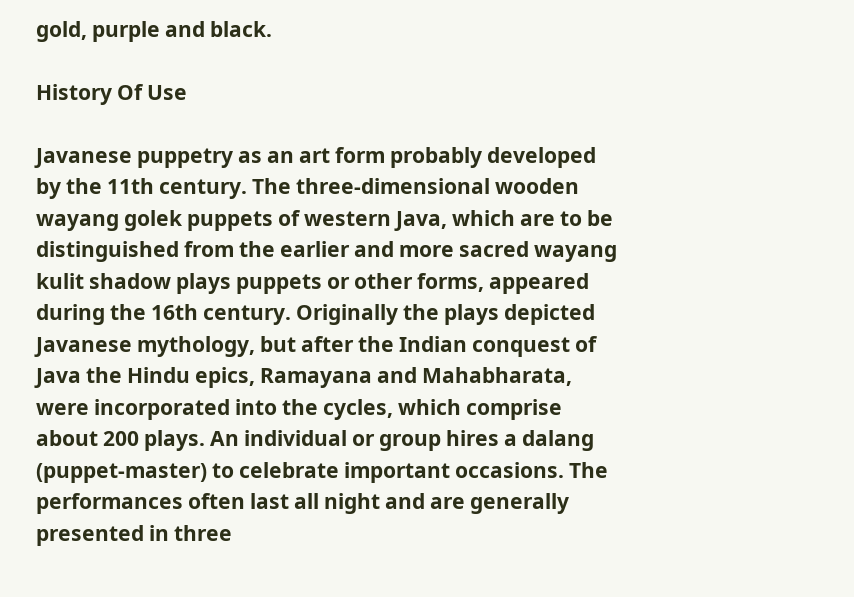gold, purple and black.

History Of Use

Javanese puppetry as an art form probably developed by the 11th century. The three-dimensional wooden wayang golek puppets of western Java, which are to be distinguished from the earlier and more sacred wayang kulit shadow plays puppets or other forms, appeared during the 16th century. Originally the plays depicted Javanese mythology, but after the Indian conquest of Java the Hindu epics, Ramayana and Mahabharata, were incorporated into the cycles, which comprise about 200 plays. An individual or group hires a dalang (puppet-master) to celebrate important occasions. The performances often last all night and are generally presented in three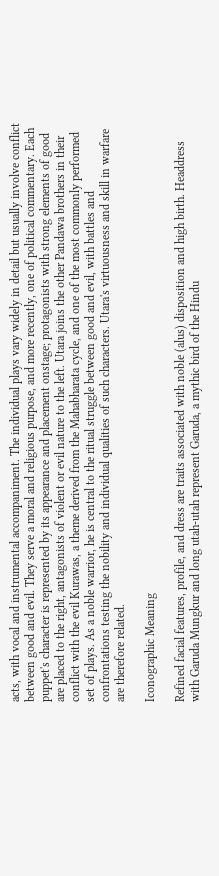acts, with vocal and instrumental accompaniment. The individual plays vary widely in detail but usually involve conflict between good and evil. They serve a moral and religious purpose, and more recently, one of political commentary. Each puppet's character is represented by its appearance and placement onstage; protagonists with strong elements of good are placed to the right, antagonists of violent or evil nature to the left. Utara joins the other Pandawa brothers in their conflict with the evil Kurawas, a theme derived from the Mahabharata cycle, and one of the most commonly performed set of plays. As a noble warrior, he is central to the ritual struggle between good and evil, with battles and confrontations testing the nobility and individual qualities of such characters. Utara's virtuousness and skill in warfare are therefore related.

Iconographic Meaning

Refined facial features, profile, and dress are traits associated with noble (alus) disposition and high birth. Headdress with Garuda Mungkur and long utah-utah represent Garuda, a mythic bird of the Hindu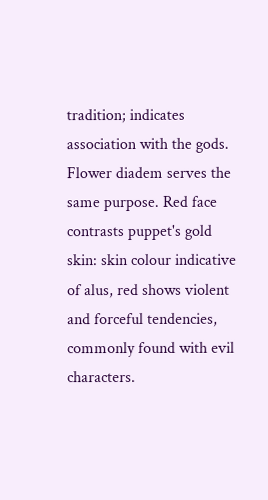tradition; indicates association with the gods. Flower diadem serves the same purpose. Red face contrasts puppet's gold skin: skin colour indicative of alus, red shows violent and forceful tendencies, commonly found with evil characters.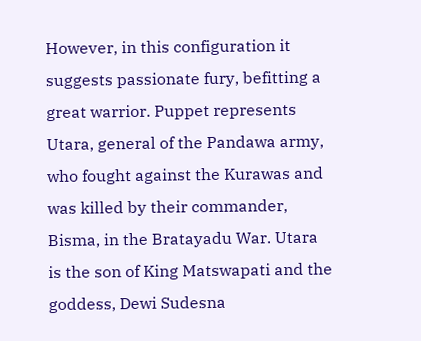However, in this configuration it suggests passionate fury, befitting a great warrior. Puppet represents Utara, general of the Pandawa army, who fought against the Kurawas and was killed by their commander, Bisma, in the Bratayadu War. Utara is the son of King Matswapati and the goddess, Dewi Sudesna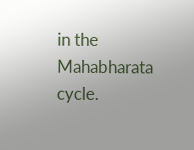in the Mahabharata cycle.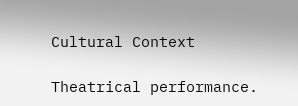Cultural Context

Theatrical performance.